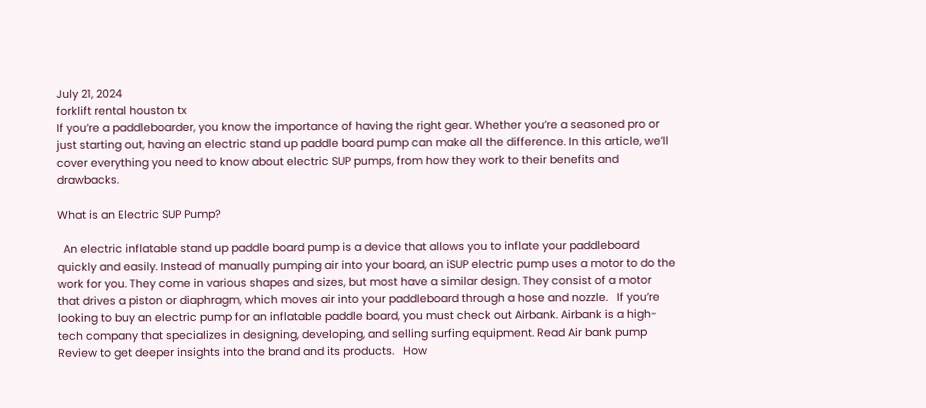July 21, 2024
forklift rental houston tx
If you’re a paddleboarder, you know the importance of having the right gear. Whether you’re a seasoned pro or just starting out, having an electric stand up paddle board pump can make all the difference. In this article, we’ll cover everything you need to know about electric SUP pumps, from how they work to their benefits and drawbacks.

What is an Electric SUP Pump?

  An electric inflatable stand up paddle board pump is a device that allows you to inflate your paddleboard quickly and easily. Instead of manually pumping air into your board, an iSUP electric pump uses a motor to do the work for you. They come in various shapes and sizes, but most have a similar design. They consist of a motor that drives a piston or diaphragm, which moves air into your paddleboard through a hose and nozzle.   If you’re looking to buy an electric pump for an inflatable paddle board, you must check out Airbank. Airbank is a high-tech company that specializes in designing, developing, and selling surfing equipment. Read Air bank pump Review to get deeper insights into the brand and its products.   How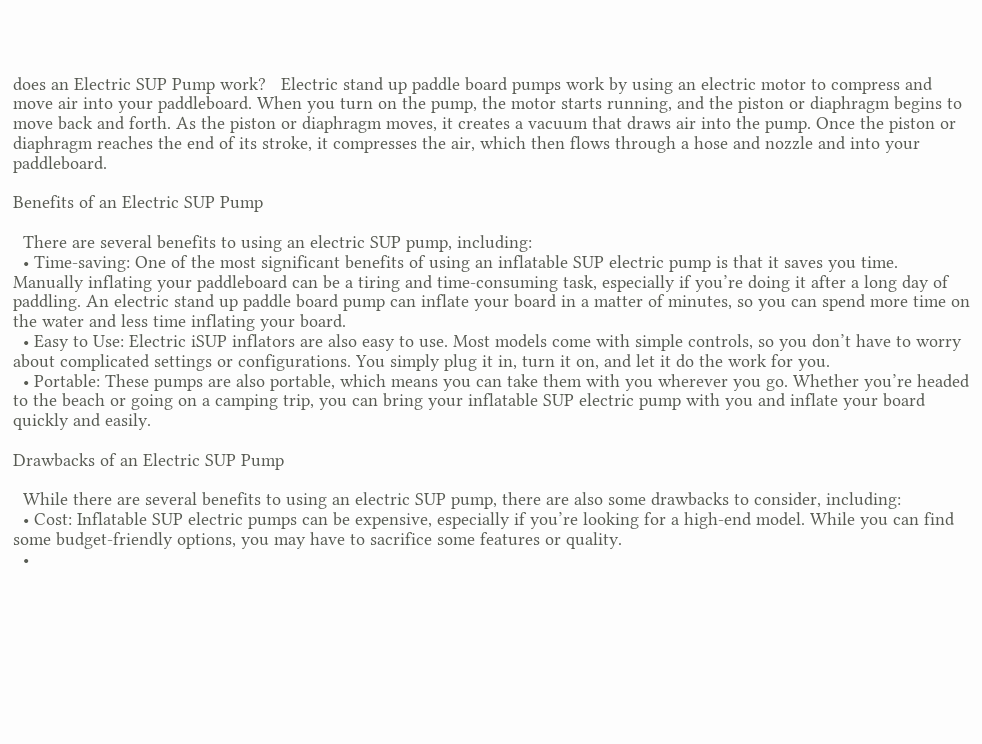does an Electric SUP Pump work?   Electric stand up paddle board pumps work by using an electric motor to compress and move air into your paddleboard. When you turn on the pump, the motor starts running, and the piston or diaphragm begins to move back and forth. As the piston or diaphragm moves, it creates a vacuum that draws air into the pump. Once the piston or diaphragm reaches the end of its stroke, it compresses the air, which then flows through a hose and nozzle and into your paddleboard.

Benefits of an Electric SUP Pump

  There are several benefits to using an electric SUP pump, including:
  • Time-saving: One of the most significant benefits of using an inflatable SUP electric pump is that it saves you time. Manually inflating your paddleboard can be a tiring and time-consuming task, especially if you’re doing it after a long day of paddling. An electric stand up paddle board pump can inflate your board in a matter of minutes, so you can spend more time on the water and less time inflating your board.
  • Easy to Use: Electric iSUP inflators are also easy to use. Most models come with simple controls, so you don’t have to worry about complicated settings or configurations. You simply plug it in, turn it on, and let it do the work for you.
  • Portable: These pumps are also portable, which means you can take them with you wherever you go. Whether you’re headed to the beach or going on a camping trip, you can bring your inflatable SUP electric pump with you and inflate your board quickly and easily.

Drawbacks of an Electric SUP Pump

  While there are several benefits to using an electric SUP pump, there are also some drawbacks to consider, including:
  • Cost: Inflatable SUP electric pumps can be expensive, especially if you’re looking for a high-end model. While you can find some budget-friendly options, you may have to sacrifice some features or quality.
  •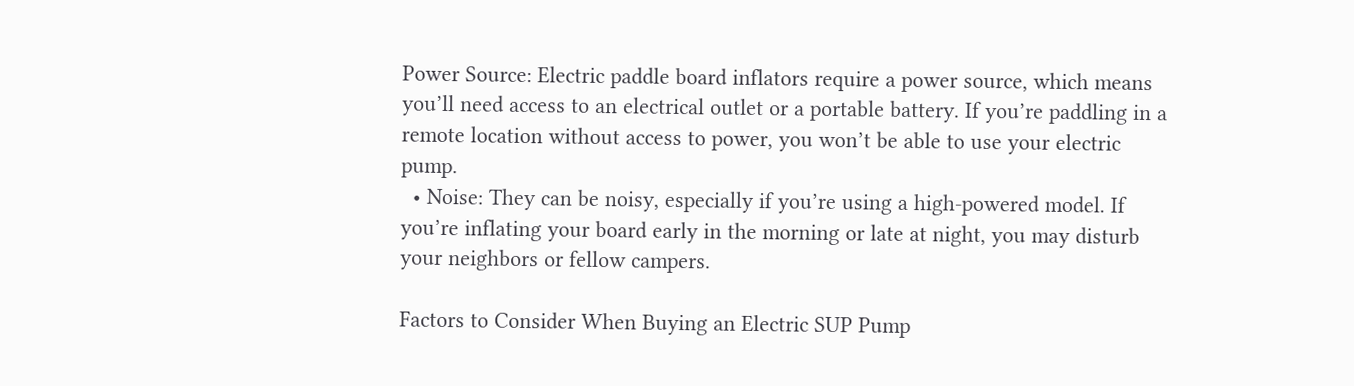Power Source: Electric paddle board inflators require a power source, which means you’ll need access to an electrical outlet or a portable battery. If you’re paddling in a remote location without access to power, you won’t be able to use your electric pump.
  • Noise: They can be noisy, especially if you’re using a high-powered model. If you’re inflating your board early in the morning or late at night, you may disturb your neighbors or fellow campers.

Factors to Consider When Buying an Electric SUP Pump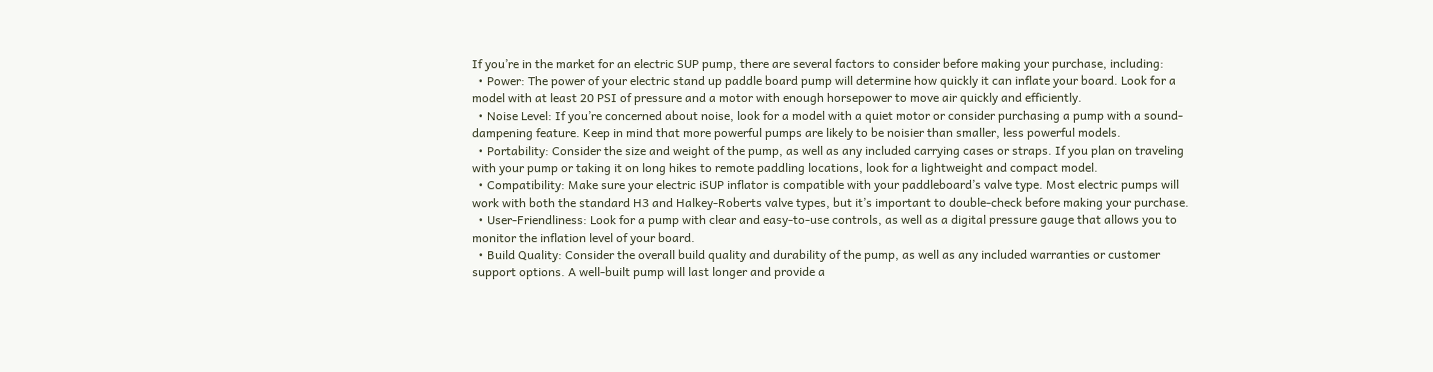If you’re in the market for an electric SUP pump, there are several factors to consider before making your purchase, including:
  • Power: The power of your electric stand up paddle board pump will determine how quickly it can inflate your board. Look for a model with at least 20 PSI of pressure and a motor with enough horsepower to move air quickly and efficiently.
  • Noise Level: If you’re concerned about noise, look for a model with a quiet motor or consider purchasing a pump with a sound-dampening feature. Keep in mind that more powerful pumps are likely to be noisier than smaller, less powerful models.
  • Portability: Consider the size and weight of the pump, as well as any included carrying cases or straps. If you plan on traveling with your pump or taking it on long hikes to remote paddling locations, look for a lightweight and compact model.
  • Compatibility: Make sure your electric iSUP inflator is compatible with your paddleboard’s valve type. Most electric pumps will work with both the standard H3 and Halkey-Roberts valve types, but it’s important to double-check before making your purchase.
  • User-Friendliness: Look for a pump with clear and easy-to-use controls, as well as a digital pressure gauge that allows you to monitor the inflation level of your board.
  • Build Quality: Consider the overall build quality and durability of the pump, as well as any included warranties or customer support options. A well-built pump will last longer and provide a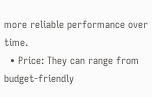more reliable performance over time.
  • Price: They can range from budget-friendly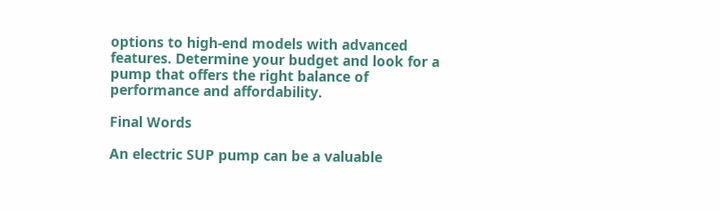options to high-end models with advanced features. Determine your budget and look for a pump that offers the right balance of performance and affordability.

Final Words

An electric SUP pump can be a valuable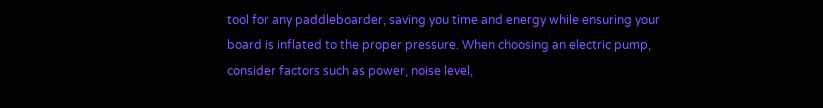tool for any paddleboarder, saving you time and energy while ensuring your board is inflated to the proper pressure. When choosing an electric pump, consider factors such as power, noise level,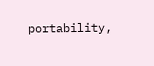portability,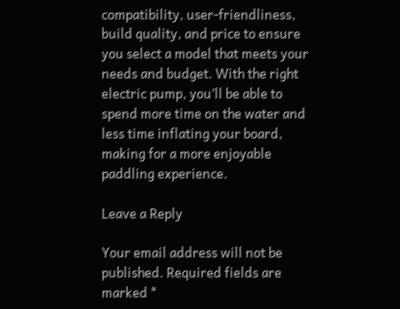compatibility, user-friendliness, build quality, and price to ensure you select a model that meets your needs and budget. With the right electric pump, you’ll be able to spend more time on the water and less time inflating your board, making for a more enjoyable paddling experience.

Leave a Reply

Your email address will not be published. Required fields are marked *